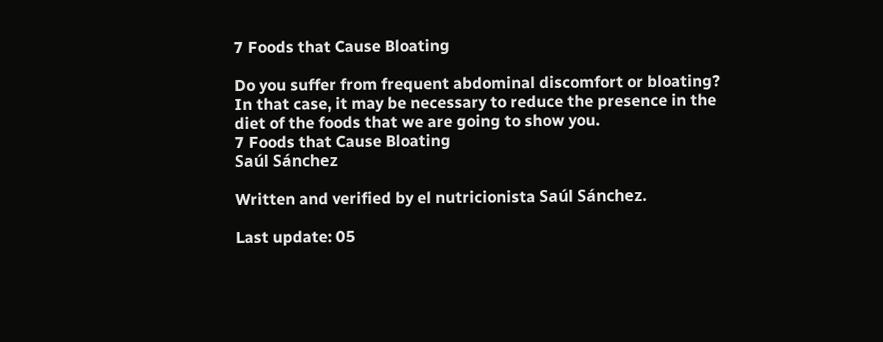7 Foods that Cause Bloating

Do you suffer from frequent abdominal discomfort or bloating? In that case, it may be necessary to reduce the presence in the diet of the foods that we are going to show you.
7 Foods that Cause Bloating
Saúl Sánchez

Written and verified by el nutricionista Saúl Sánchez.

Last update: 05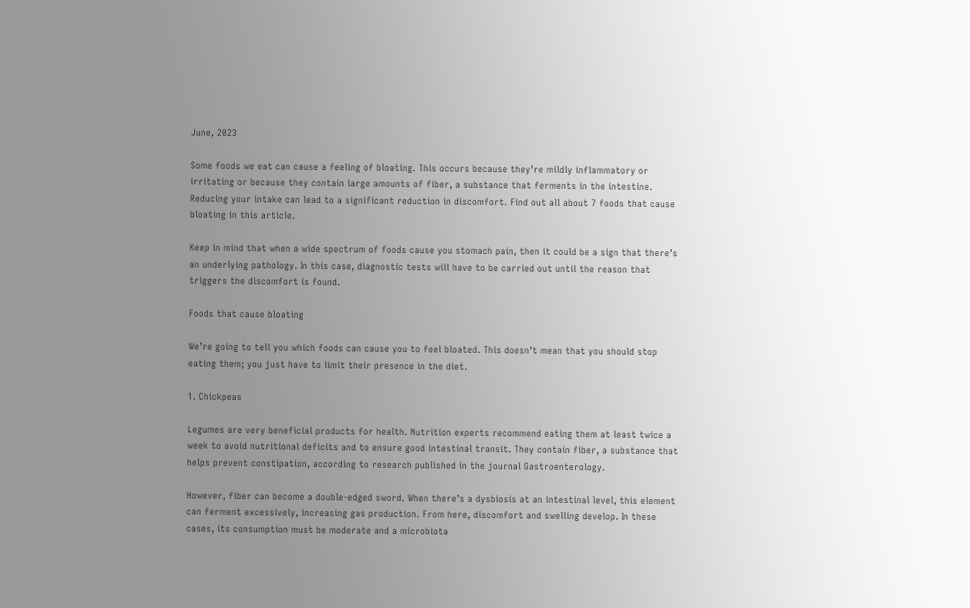June, 2023

Some foods we eat can cause a feeling of bloating. This occurs because they’re mildly inflammatory or irritating or because they contain large amounts of fiber, a substance that ferments in the intestine. Reducing your intake can lead to a significant reduction in discomfort. Find out all about 7 foods that cause bloating in this article.

Keep in mind that when a wide spectrum of foods cause you stomach pain, then it could be a sign that there’s an underlying pathology. In this case, diagnostic tests will have to be carried out until the reason that triggers the discomfort is found.

Foods that cause bloating

We’re going to tell you which foods can cause you to feel bloated. This doesn’t mean that you should stop eating them; you just have to limit their presence in the diet.

1. Chickpeas

Legumes are very beneficial products for health. Nutrition experts recommend eating them at least twice a week to avoid nutritional deficits and to ensure good intestinal transit. They contain fiber, a substance that helps prevent constipation, according to research published in the journal Gastroenterology.

However, fiber can become a double-edged sword. When there’s a dysbiosis at an intestinal level, this element can ferment excessively, increasing gas production. From here, discomfort and swelling develop. In these cases, its consumption must be moderate and a microbiota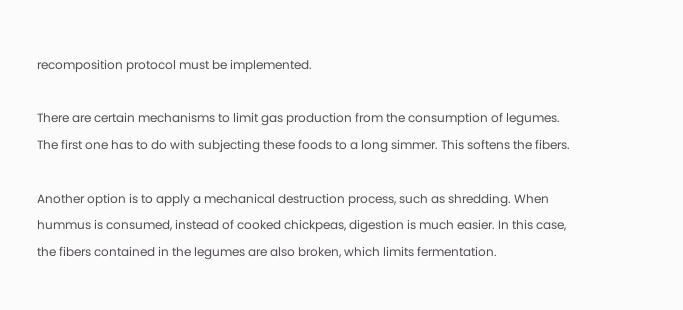recomposition protocol must be implemented.

There are certain mechanisms to limit gas production from the consumption of legumes. The first one has to do with subjecting these foods to a long simmer. This softens the fibers.

Another option is to apply a mechanical destruction process, such as shredding. When hummus is consumed, instead of cooked chickpeas, digestion is much easier. In this case, the fibers contained in the legumes are also broken, which limits fermentation.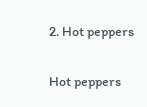2. Hot peppers

Hot peppers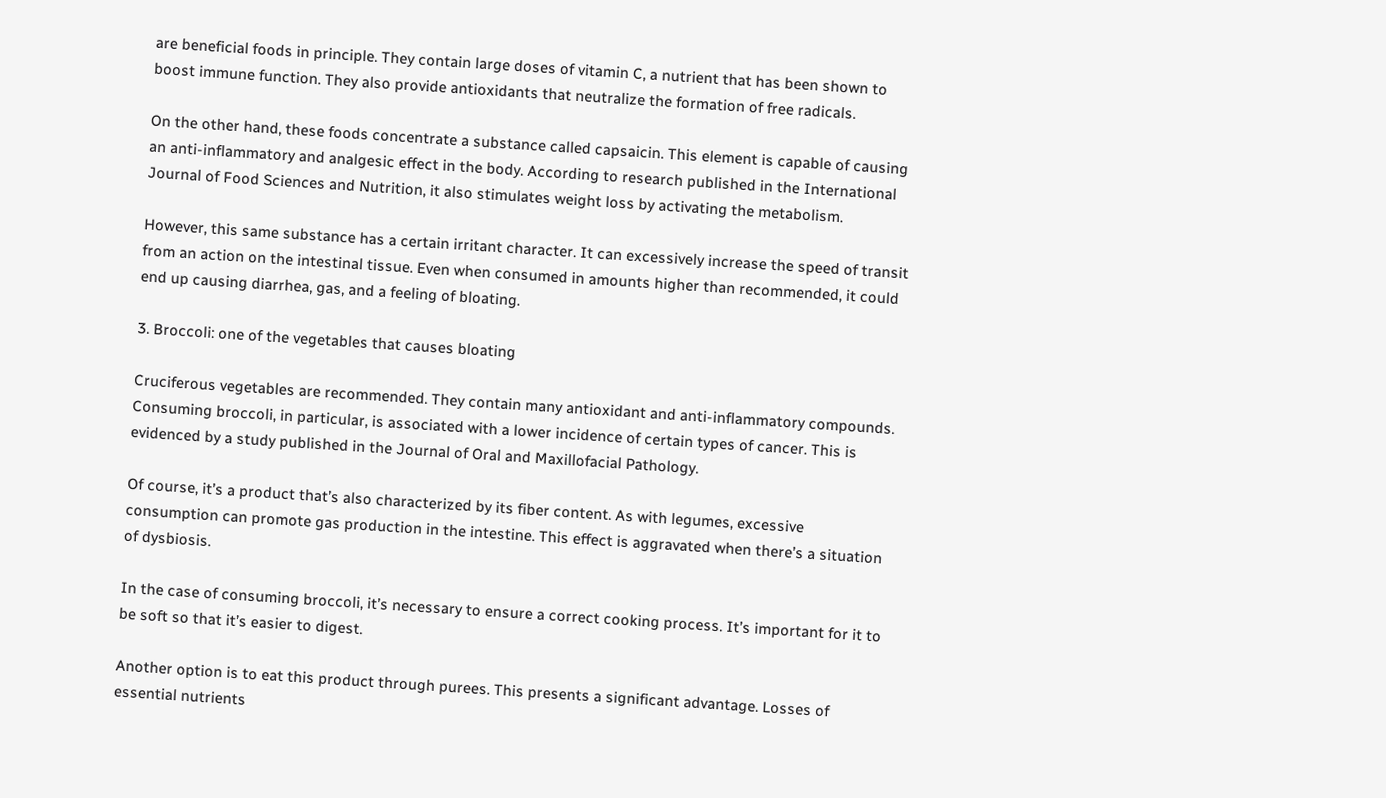are beneficial foods in principle. They contain large doses of vitamin C, a nutrient that has been shown to boost immune function. They also provide antioxidants that neutralize the formation of free radicals.

On the other hand, these foods concentrate a substance called capsaicin. This element is capable of causing an anti-inflammatory and analgesic effect in the body. According to research published in the International Journal of Food Sciences and Nutrition, it also stimulates weight loss by activating the metabolism.

However, this same substance has a certain irritant character. It can excessively increase the speed of transit from an action on the intestinal tissue. Even when consumed in amounts higher than recommended, it could end up causing diarrhea, gas, and a feeling of bloating.

3. Broccoli: one of the vegetables that causes bloating

Cruciferous vegetables are recommended. They contain many antioxidant and anti-inflammatory compounds. Consuming broccoli, in particular, is associated with a lower incidence of certain types of cancer. This is evidenced by a study published in the Journal of Oral and Maxillofacial Pathology.

Of course, it’s a product that’s also characterized by its fiber content. As with legumes, excessive consumption can promote gas production in the intestine. This effect is aggravated when there’s a situation of dysbiosis.

In the case of consuming broccoli, it’s necessary to ensure a correct cooking process. It’s important for it to be soft so that it’s easier to digest.

Another option is to eat this product through purees. This presents a significant advantage. Losses of essential nutrients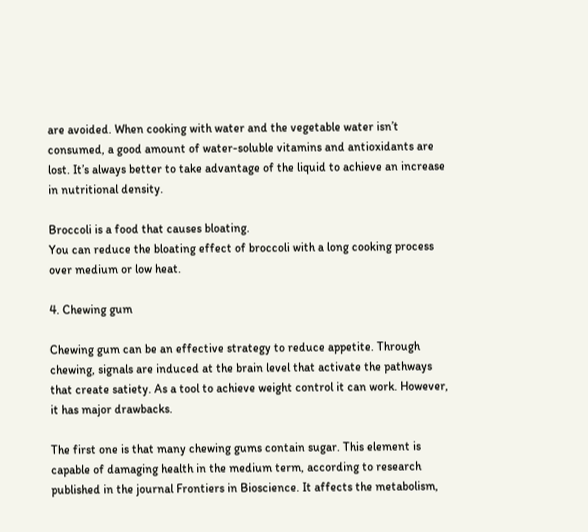are avoided. When cooking with water and the vegetable water isn’t consumed, a good amount of water-soluble vitamins and antioxidants are lost. It’s always better to take advantage of the liquid to achieve an increase in nutritional density.

Broccoli is a food that causes bloating.
You can reduce the bloating effect of broccoli with a long cooking process over medium or low heat.

4. Chewing gum

Chewing gum can be an effective strategy to reduce appetite. Through chewing, signals are induced at the brain level that activate the pathways that create satiety. As a tool to achieve weight control it can work. However, it has major drawbacks.

The first one is that many chewing gums contain sugar. This element is capable of damaging health in the medium term, according to research published in the journal Frontiers in Bioscience. It affects the metabolism,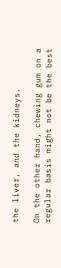the liver, and the kidneys.

On the other hand, chewing gum on a regular basis might not be the best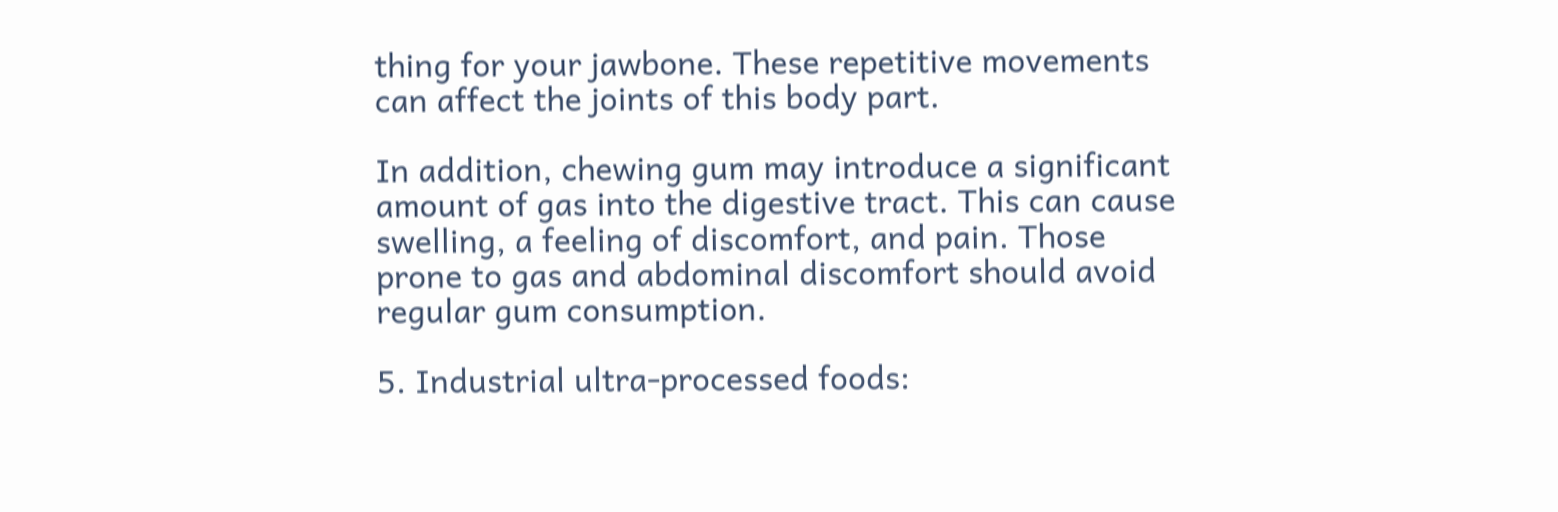thing for your jawbone. These repetitive movements can affect the joints of this body part.

In addition, chewing gum may introduce a significant amount of gas into the digestive tract. This can cause swelling, a feeling of discomfort, and pain. Those prone to gas and abdominal discomfort should avoid regular gum consumption.

5. Industrial ultra-processed foods: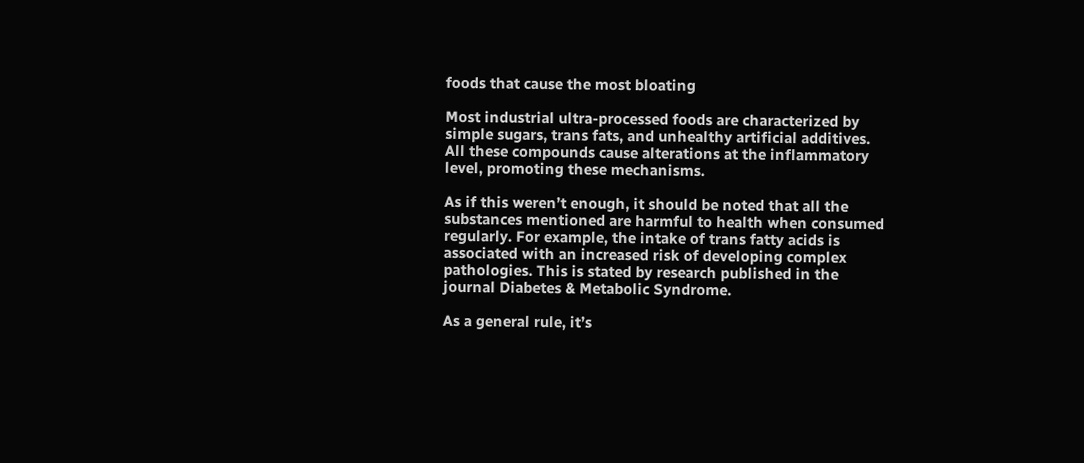foods that cause the most bloating

Most industrial ultra-processed foods are characterized by simple sugars, trans fats, and unhealthy artificial additives. All these compounds cause alterations at the inflammatory level, promoting these mechanisms.

As if this weren’t enough, it should be noted that all the substances mentioned are harmful to health when consumed regularly. For example, the intake of trans fatty acids is associated with an increased risk of developing complex pathologies. This is stated by research published in the journal Diabetes & Metabolic Syndrome.

As a general rule, it’s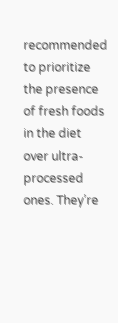recommended to prioritize the presence of fresh foods in the diet over ultra-processed ones. They’re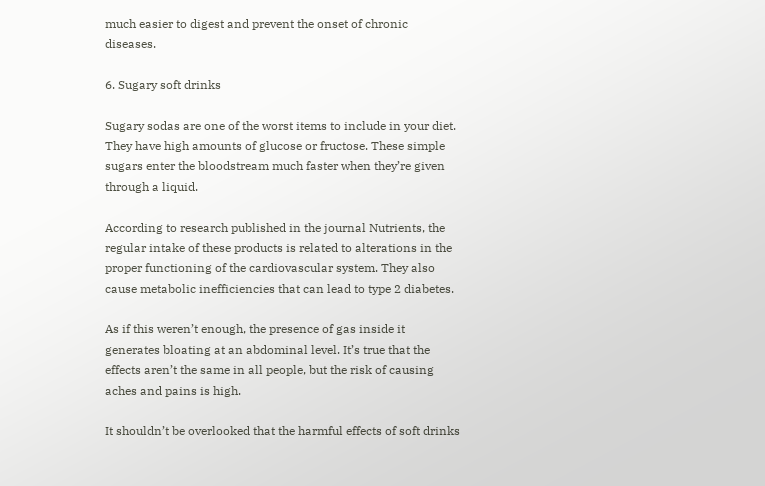much easier to digest and prevent the onset of chronic diseases.

6. Sugary soft drinks

Sugary sodas are one of the worst items to include in your diet. They have high amounts of glucose or fructose. These simple sugars enter the bloodstream much faster when they’re given through a liquid.

According to research published in the journal Nutrients, the regular intake of these products is related to alterations in the proper functioning of the cardiovascular system. They also cause metabolic inefficiencies that can lead to type 2 diabetes.

As if this weren’t enough, the presence of gas inside it generates bloating at an abdominal level. It’s true that the effects aren’t the same in all people, but the risk of causing aches and pains is high.

It shouldn’t be overlooked that the harmful effects of soft drinks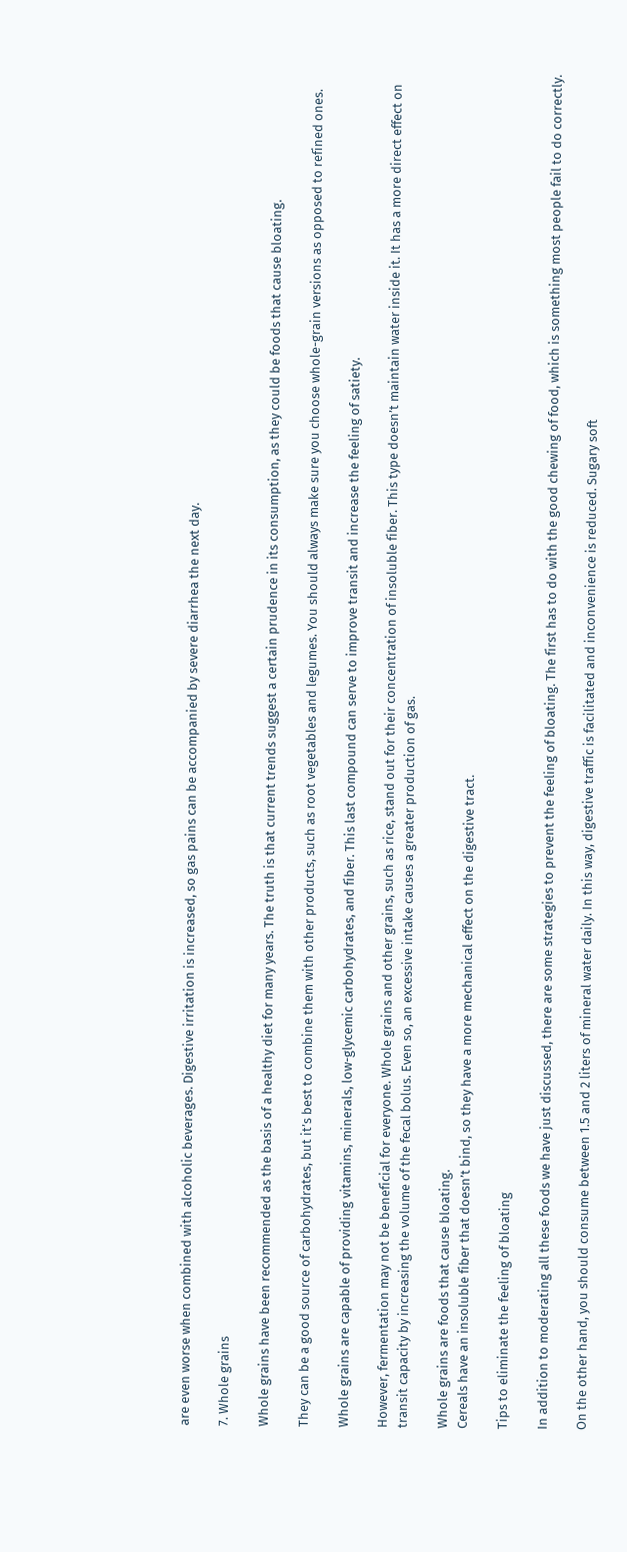are even worse when combined with alcoholic beverages. Digestive irritation is increased, so gas pains can be accompanied by severe diarrhea the next day.

7. Whole grains

Whole grains have been recommended as the basis of a healthy diet for many years. The truth is that current trends suggest a certain prudence in its consumption, as they could be foods that cause bloating.

They can be a good source of carbohydrates, but it’s best to combine them with other products, such as root vegetables and legumes. You should always make sure you choose whole-grain versions as opposed to refined ones.

Whole grains are capable of providing vitamins, minerals, low-glycemic carbohydrates, and fiber. This last compound can serve to improve transit and increase the feeling of satiety.

However, fermentation may not be beneficial for everyone. Whole grains and other grains, such as rice, stand out for their concentration of insoluble fiber. This type doesn’t maintain water inside it. It has a more direct effect on transit capacity by increasing the volume of the fecal bolus. Even so, an excessive intake causes a greater production of gas.

Whole grains are foods that cause bloating.
Cereals have an insoluble fiber that doesn’t bind, so they have a more mechanical effect on the digestive tract.

Tips to eliminate the feeling of bloating

In addition to moderating all these foods we have just discussed, there are some strategies to prevent the feeling of bloating. The first has to do with the good chewing of food, which is something most people fail to do correctly.

On the other hand, you should consume between 1.5 and 2 liters of mineral water daily. In this way, digestive traffic is facilitated and inconvenience is reduced. Sugary soft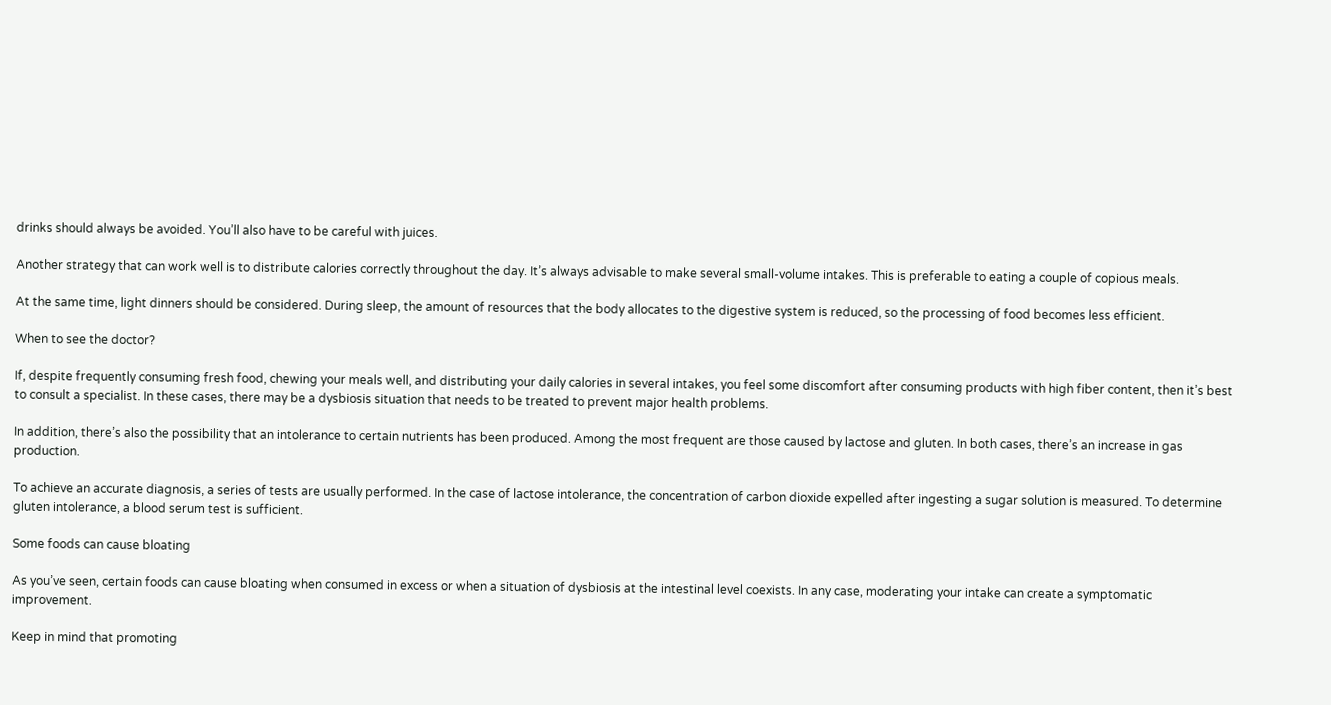drinks should always be avoided. You’ll also have to be careful with juices.

Another strategy that can work well is to distribute calories correctly throughout the day. It’s always advisable to make several small-volume intakes. This is preferable to eating a couple of copious meals.

At the same time, light dinners should be considered. During sleep, the amount of resources that the body allocates to the digestive system is reduced, so the processing of food becomes less efficient.

When to see the doctor?

If, despite frequently consuming fresh food, chewing your meals well, and distributing your daily calories in several intakes, you feel some discomfort after consuming products with high fiber content, then it’s best to consult a specialist. In these cases, there may be a dysbiosis situation that needs to be treated to prevent major health problems.

In addition, there’s also the possibility that an intolerance to certain nutrients has been produced. Among the most frequent are those caused by lactose and gluten. In both cases, there’s an increase in gas production.

To achieve an accurate diagnosis, a series of tests are usually performed. In the case of lactose intolerance, the concentration of carbon dioxide expelled after ingesting a sugar solution is measured. To determine gluten intolerance, a blood serum test is sufficient.

Some foods can cause bloating

As you’ve seen, certain foods can cause bloating when consumed in excess or when a situation of dysbiosis at the intestinal level coexists. In any case, moderating your intake can create a symptomatic improvement.

Keep in mind that promoting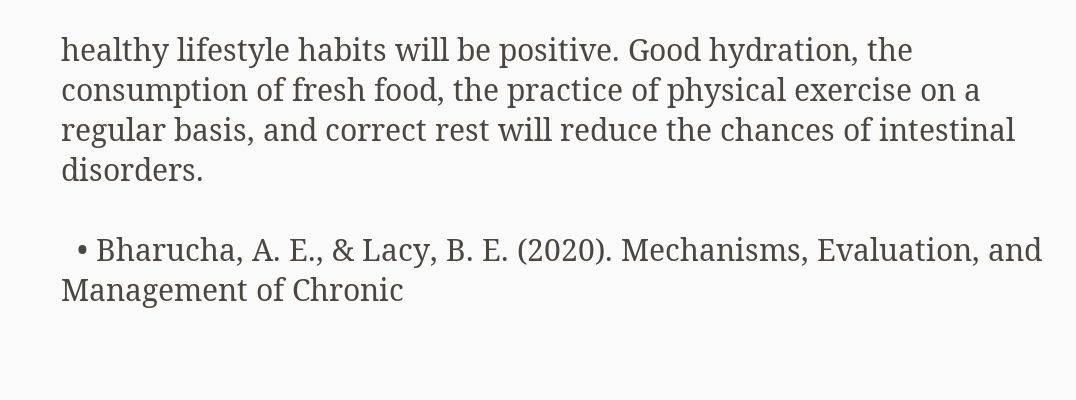healthy lifestyle habits will be positive. Good hydration, the consumption of fresh food, the practice of physical exercise on a regular basis, and correct rest will reduce the chances of intestinal disorders.

  • Bharucha, A. E., & Lacy, B. E. (2020). Mechanisms, Evaluation, and Management of Chronic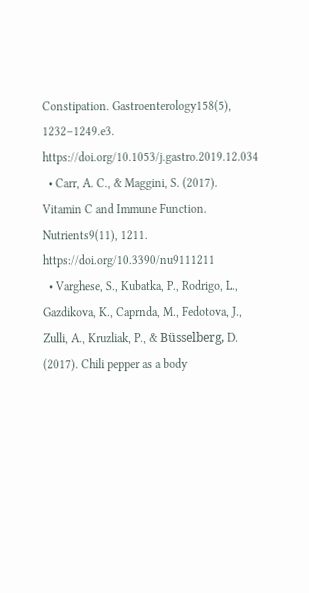Constipation. Gastroenterology158(5), 1232–1249.e3. https://doi.org/10.1053/j.gastro.2019.12.034
  • Carr, A. C., & Maggini, S. (2017). Vitamin C and Immune Function. Nutrients9(11), 1211. https://doi.org/10.3390/nu9111211
  • Varghese, S., Kubatka, P., Rodrigo, L., Gazdikova, K., Caprnda, M., Fedotova, J., Zulli, A., Kruzliak, P., & Büsselberg, D. (2017). Chili pepper as a body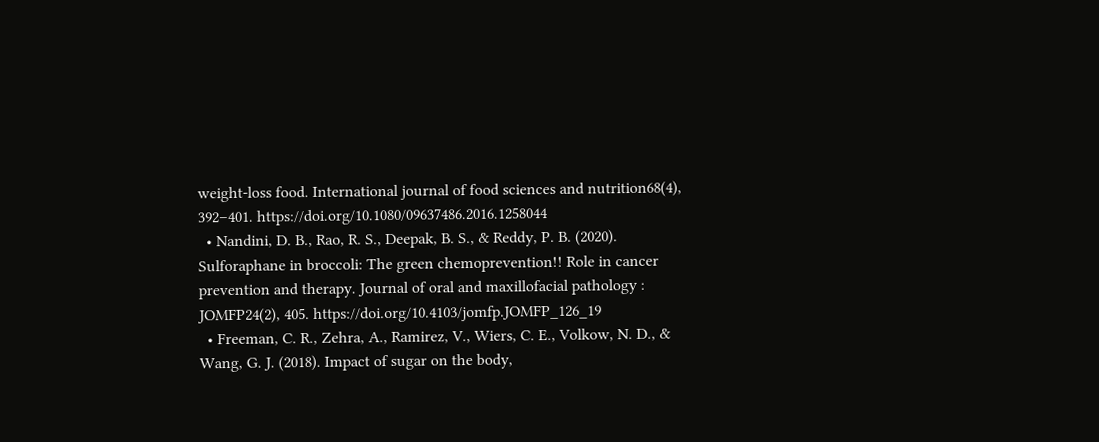weight-loss food. International journal of food sciences and nutrition68(4), 392–401. https://doi.org/10.1080/09637486.2016.1258044
  • Nandini, D. B., Rao, R. S., Deepak, B. S., & Reddy, P. B. (2020). Sulforaphane in broccoli: The green chemoprevention!! Role in cancer prevention and therapy. Journal of oral and maxillofacial pathology : JOMFP24(2), 405. https://doi.org/10.4103/jomfp.JOMFP_126_19
  • Freeman, C. R., Zehra, A., Ramirez, V., Wiers, C. E., Volkow, N. D., & Wang, G. J. (2018). Impact of sugar on the body,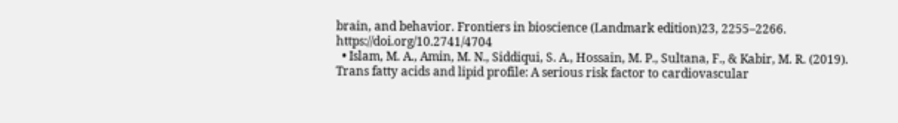brain, and behavior. Frontiers in bioscience (Landmark edition)23, 2255–2266. https://doi.org/10.2741/4704
  • Islam, M. A., Amin, M. N., Siddiqui, S. A., Hossain, M. P., Sultana, F., & Kabir, M. R. (2019). Trans fatty acids and lipid profile: A serious risk factor to cardiovascular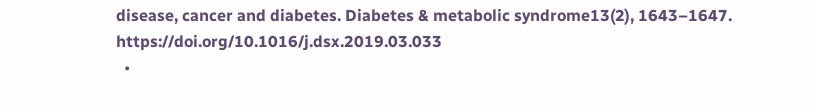disease, cancer and diabetes. Diabetes & metabolic syndrome13(2), 1643–1647. https://doi.org/10.1016/j.dsx.2019.03.033
  •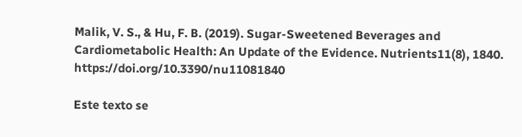Malik, V. S., & Hu, F. B. (2019). Sugar-Sweetened Beverages and Cardiometabolic Health: An Update of the Evidence. Nutrients11(8), 1840. https://doi.org/10.3390/nu11081840

Este texto se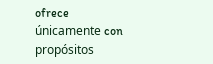ofrece únicamente con propósitos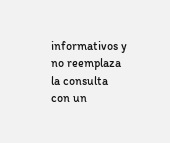informativos y no reemplaza la consulta con un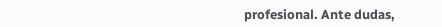profesional. Ante dudas,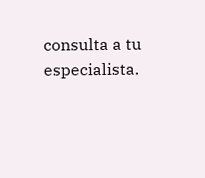consulta a tu especialista.